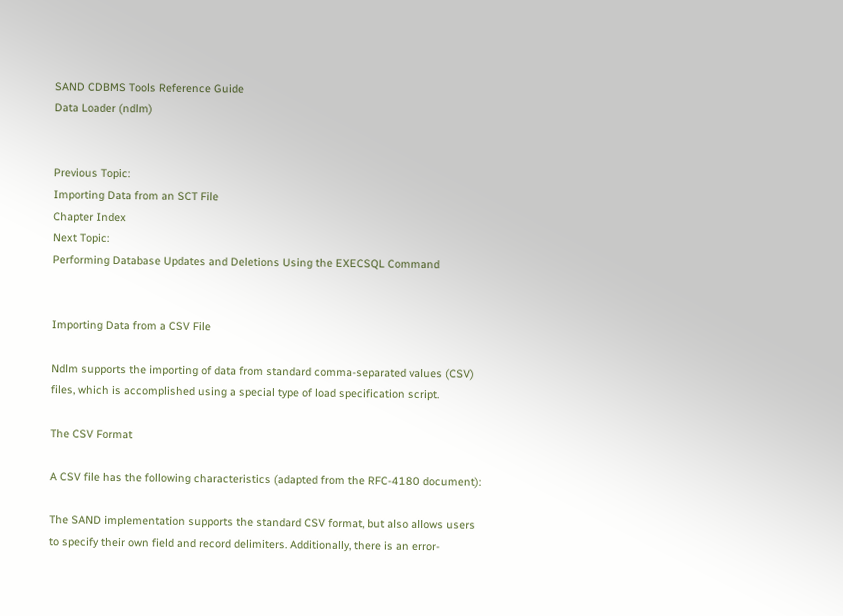SAND CDBMS Tools Reference Guide
Data Loader (ndlm)


Previous Topic:
Importing Data from an SCT File
Chapter Index
Next Topic:
Performing Database Updates and Deletions Using the EXECSQL Command


Importing Data from a CSV File

Ndlm supports the importing of data from standard comma-separated values (CSV) files, which is accomplished using a special type of load specification script.

The CSV Format

A CSV file has the following characteristics (adapted from the RFC-4180 document):

The SAND implementation supports the standard CSV format, but also allows users to specify their own field and record delimiters. Additionally, there is an error-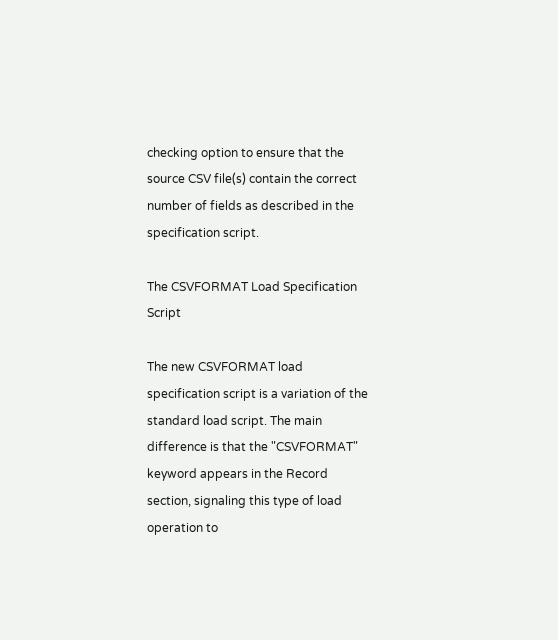checking option to ensure that the source CSV file(s) contain the correct number of fields as described in the specification script.

The CSVFORMAT Load Specification Script

The new CSVFORMAT load specification script is a variation of the standard load script. The main difference is that the "CSVFORMAT" keyword appears in the Record section, signaling this type of load operation to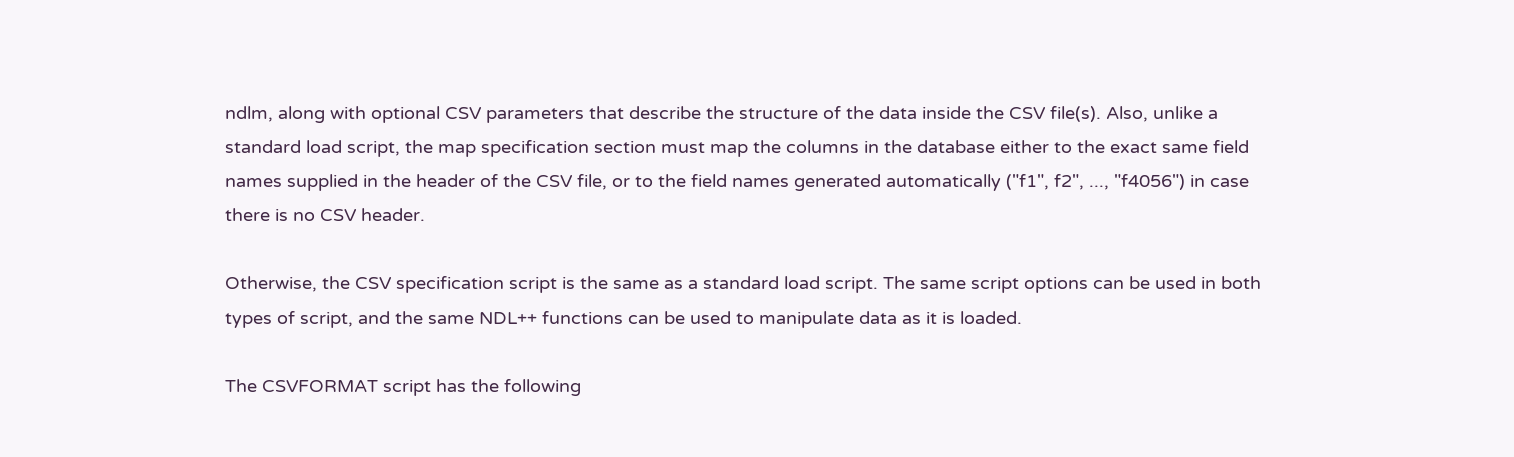ndlm, along with optional CSV parameters that describe the structure of the data inside the CSV file(s). Also, unlike a standard load script, the map specification section must map the columns in the database either to the exact same field names supplied in the header of the CSV file, or to the field names generated automatically ("f1", f2", ..., "f4056") in case there is no CSV header.

Otherwise, the CSV specification script is the same as a standard load script. The same script options can be used in both types of script, and the same NDL++ functions can be used to manipulate data as it is loaded.

The CSVFORMAT script has the following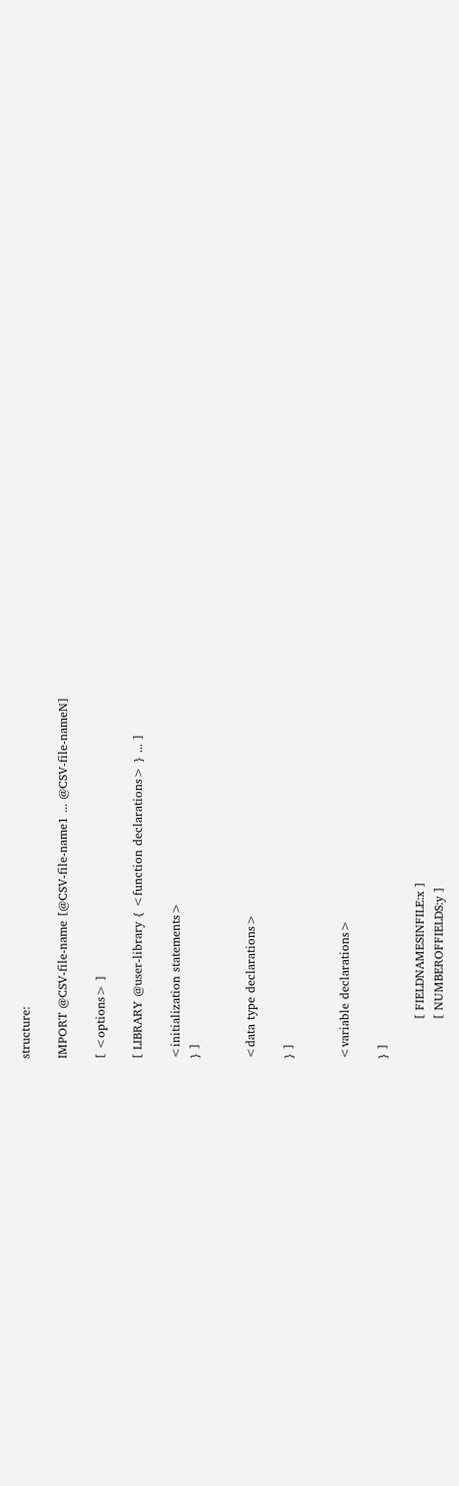structure:

IMPORT @CSV-file-name [@CSV-file-name1 ... @CSV-file-nameN]

[ <options> ]

[ LIBRARY @user-library { <function declarations> } ... ]

<initialization statements>
} ]


<data type declarations>

} ]


<variable declarations>

} ]

          [ FIELDNAMESINFILE:x ]
          [ NUMBEROFFIELDS:y ]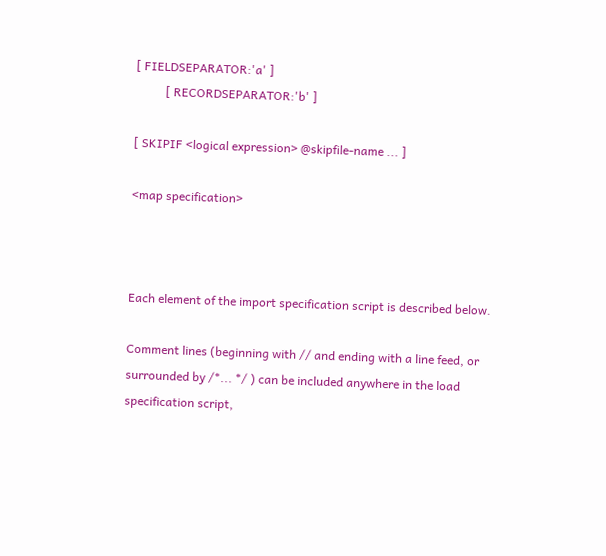[ FIELDSEPARATOR:'a' ]
          [ RECORDSEPARATOR:'b' ]

[ SKIPIF <logical expression> @skipfile-name ... ]

<map specification>



Each element of the import specification script is described below.

Comment lines (beginning with // and ending with a line feed, or surrounded by /*... */ ) can be included anywhere in the load specification script,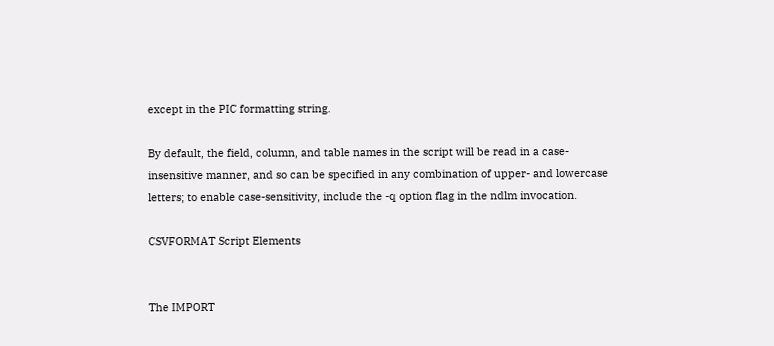except in the PIC formatting string.

By default, the field, column, and table names in the script will be read in a case-insensitive manner, and so can be specified in any combination of upper- and lowercase letters; to enable case-sensitivity, include the -q option flag in the ndlm invocation.

CSVFORMAT Script Elements


The IMPORT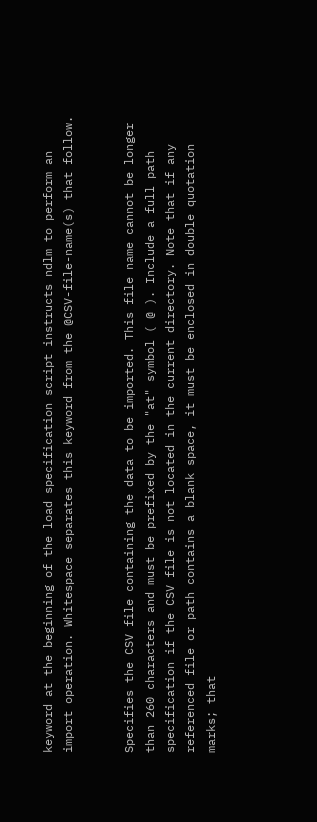keyword at the beginning of the load specification script instructs ndlm to perform an import operation. Whitespace separates this keyword from the @CSV-file-name(s) that follow.


Specifies the CSV file containing the data to be imported. This file name cannot be longer than 260 characters and must be prefixed by the "at" symbol ( @ ). Include a full path specification if the CSV file is not located in the current directory. Note that if any referenced file or path contains a blank space, it must be enclosed in double quotation marks; that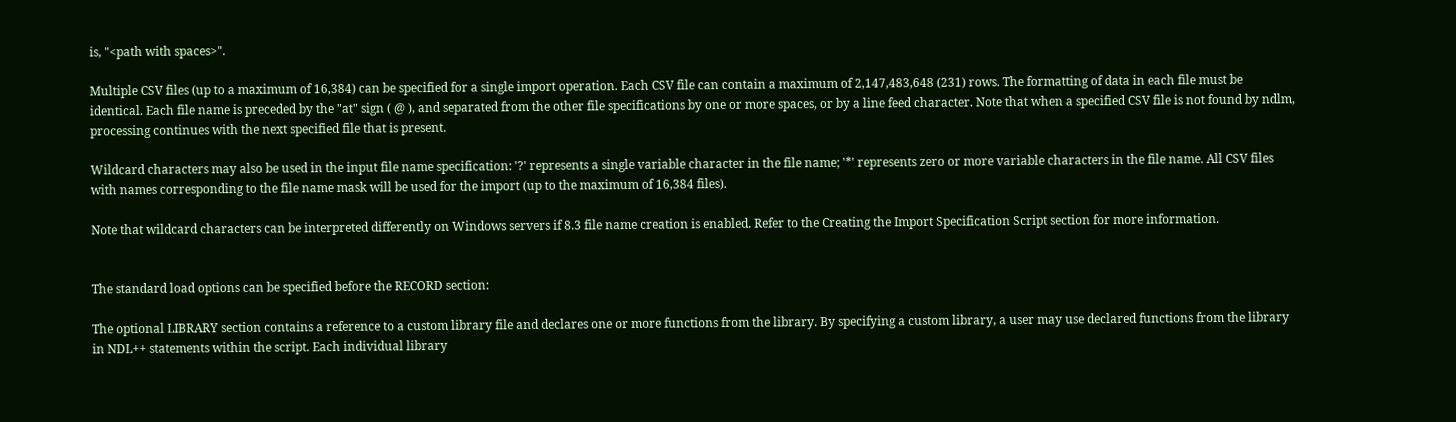is, "<path with spaces>".

Multiple CSV files (up to a maximum of 16,384) can be specified for a single import operation. Each CSV file can contain a maximum of 2,147,483,648 (231) rows. The formatting of data in each file must be identical. Each file name is preceded by the "at" sign ( @ ), and separated from the other file specifications by one or more spaces, or by a line feed character. Note that when a specified CSV file is not found by ndlm, processing continues with the next specified file that is present.

Wildcard characters may also be used in the input file name specification: '?' represents a single variable character in the file name; '*' represents zero or more variable characters in the file name. All CSV files with names corresponding to the file name mask will be used for the import (up to the maximum of 16,384 files).

Note that wildcard characters can be interpreted differently on Windows servers if 8.3 file name creation is enabled. Refer to the Creating the Import Specification Script section for more information.


The standard load options can be specified before the RECORD section:

The optional LIBRARY section contains a reference to a custom library file and declares one or more functions from the library. By specifying a custom library, a user may use declared functions from the library in NDL++ statements within the script. Each individual library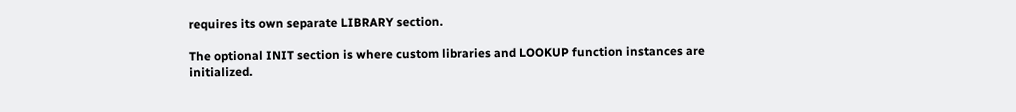requires its own separate LIBRARY section.

The optional INIT section is where custom libraries and LOOKUP function instances are initialized.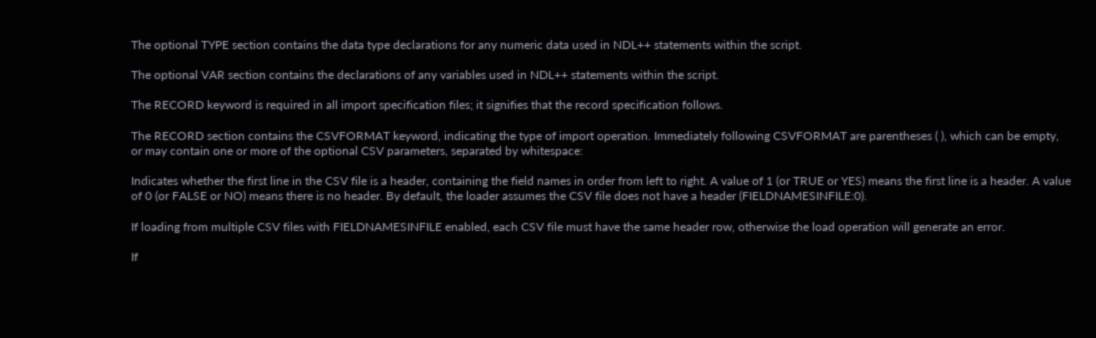The optional TYPE section contains the data type declarations for any numeric data used in NDL++ statements within the script.

The optional VAR section contains the declarations of any variables used in NDL++ statements within the script.

The RECORD keyword is required in all import specification files; it signifies that the record specification follows.

The RECORD section contains the CSVFORMAT keyword, indicating the type of import operation. Immediately following CSVFORMAT are parentheses ( ), which can be empty, or may contain one or more of the optional CSV parameters, separated by whitespace:

Indicates whether the first line in the CSV file is a header, containing the field names in order from left to right. A value of 1 (or TRUE or YES) means the first line is a header. A value of 0 (or FALSE or NO) means there is no header. By default, the loader assumes the CSV file does not have a header (FIELDNAMESINFILE:0).

If loading from multiple CSV files with FIELDNAMESINFILE enabled, each CSV file must have the same header row, otherwise the load operation will generate an error.

If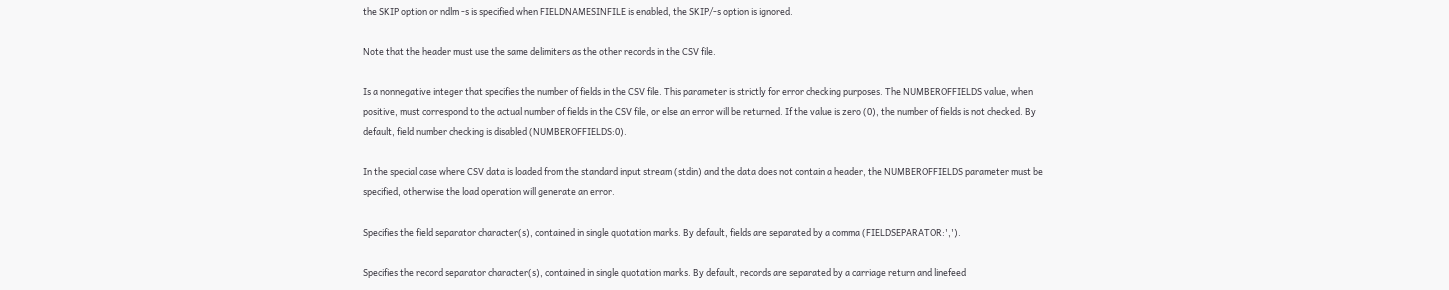the SKIP option or ndlm -s is specified when FIELDNAMESINFILE is enabled, the SKIP/-s option is ignored.

Note that the header must use the same delimiters as the other records in the CSV file.

Is a nonnegative integer that specifies the number of fields in the CSV file. This parameter is strictly for error checking purposes. The NUMBEROFFIELDS value, when positive, must correspond to the actual number of fields in the CSV file, or else an error will be returned. If the value is zero (0), the number of fields is not checked. By default, field number checking is disabled (NUMBEROFFIELDS:0).

In the special case where CSV data is loaded from the standard input stream (stdin) and the data does not contain a header, the NUMBEROFFIELDS parameter must be specified, otherwise the load operation will generate an error.

Specifies the field separator character(s), contained in single quotation marks. By default, fields are separated by a comma (FIELDSEPARATOR:',').

Specifies the record separator character(s), contained in single quotation marks. By default, records are separated by a carriage return and linefeed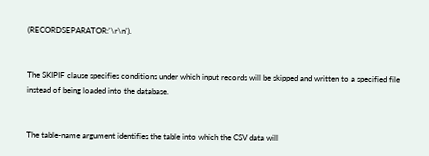(RECORDSEPARATOR:'\r\n').


The SKIPIF clause specifies conditions under which input records will be skipped and written to a specified file instead of being loaded into the database.


The table-name argument identifies the table into which the CSV data will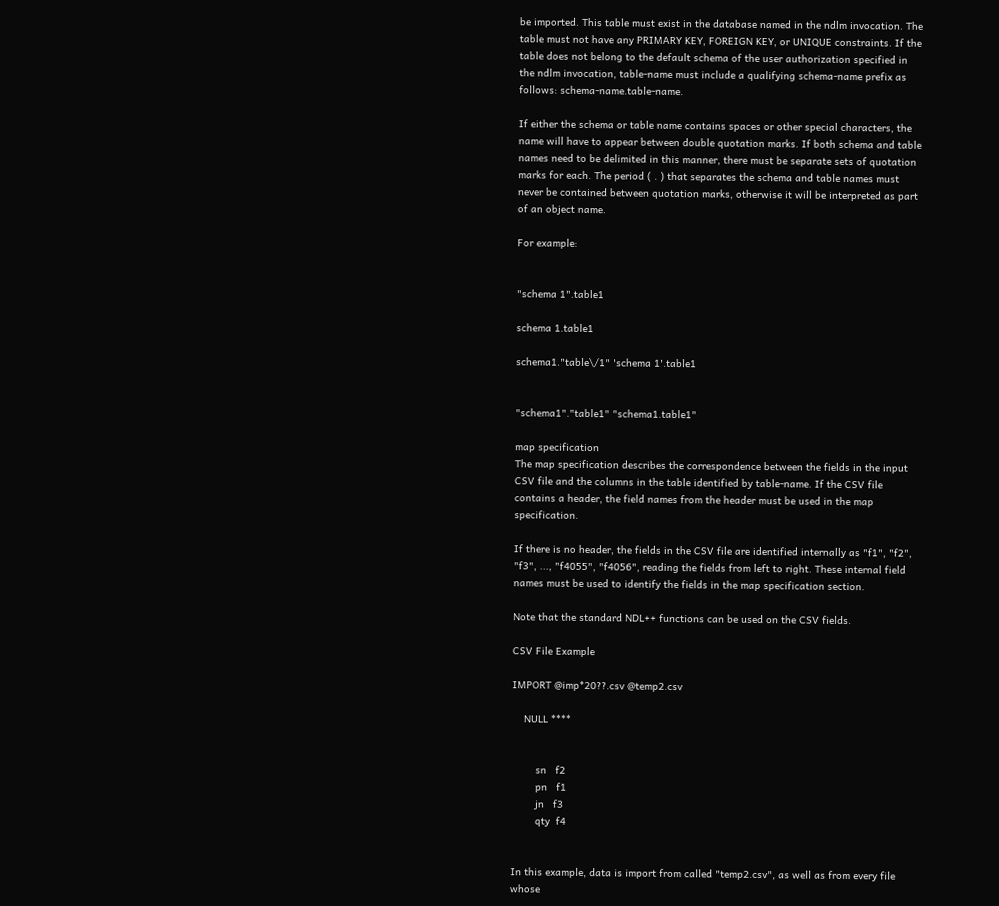be imported. This table must exist in the database named in the ndlm invocation. The table must not have any PRIMARY KEY, FOREIGN KEY, or UNIQUE constraints. If the table does not belong to the default schema of the user authorization specified in the ndlm invocation, table-name must include a qualifying schema-name prefix as follows: schema-name.table-name.

If either the schema or table name contains spaces or other special characters, the name will have to appear between double quotation marks. If both schema and table names need to be delimited in this manner, there must be separate sets of quotation marks for each. The period ( . ) that separates the schema and table names must never be contained between quotation marks, otherwise it will be interpreted as part of an object name.

For example:


"schema 1".table1

schema 1.table1

schema1."table\/1" 'schema 1'.table1


"schema1"."table1" "schema1.table1"

map specification
The map specification describes the correspondence between the fields in the input CSV file and the columns in the table identified by table-name. If the CSV file contains a header, the field names from the header must be used in the map specification.

If there is no header, the fields in the CSV file are identified internally as "f1", "f2", "f3", ..., "f4055", "f4056", reading the fields from left to right. These internal field names must be used to identify the fields in the map specification section.

Note that the standard NDL++ functions can be used on the CSV fields.

CSV File Example

IMPORT @imp*20??.csv @temp2.csv

    NULL ****


        sn   f2
        pn   f1
        jn   f3
        qty  f4


In this example, data is import from called "temp2.csv", as well as from every file whose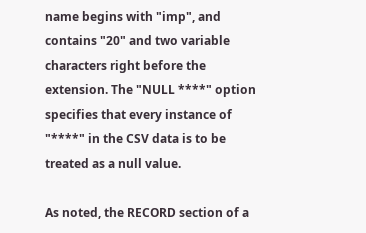name begins with "imp", and contains "20" and two variable characters right before the extension. The "NULL ****" option specifies that every instance of "****" in the CSV data is to be treated as a null value.

As noted, the RECORD section of a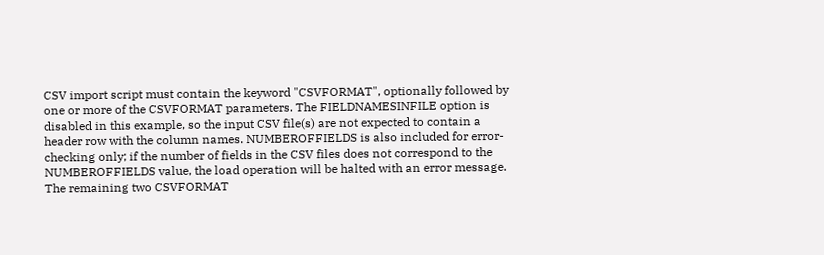CSV import script must contain the keyword "CSVFORMAT", optionally followed by one or more of the CSVFORMAT parameters. The FIELDNAMESINFILE option is disabled in this example, so the input CSV file(s) are not expected to contain a header row with the column names. NUMBEROFFIELDS is also included for error-checking only; if the number of fields in the CSV files does not correspond to the NUMBEROFFIELDS value, the load operation will be halted with an error message. The remaining two CSVFORMAT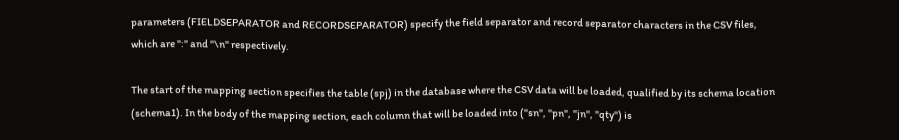parameters (FIELDSEPARATOR and RECORDSEPARATOR) specify the field separator and record separator characters in the CSV files, which are ":" and "\n" respectively.

The start of the mapping section specifies the table (spj) in the database where the CSV data will be loaded, qualified by its schema location (schema1). In the body of the mapping section, each column that will be loaded into ("sn", "pn", "jn", "qty") is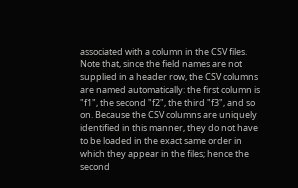associated with a column in the CSV files. Note that, since the field names are not supplied in a header row, the CSV columns are named automatically: the first column is "f1", the second "f2", the third "f3", and so on. Because the CSV columns are uniquely identified in this manner, they do not have to be loaded in the exact same order in which they appear in the files; hence the second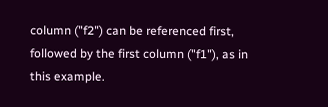column ("f2") can be referenced first, followed by the first column ("f1"), as in this example.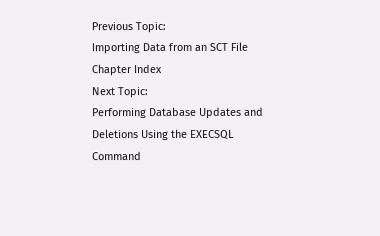Previous Topic:
Importing Data from an SCT File
Chapter Index
Next Topic:
Performing Database Updates and Deletions Using the EXECSQL Command